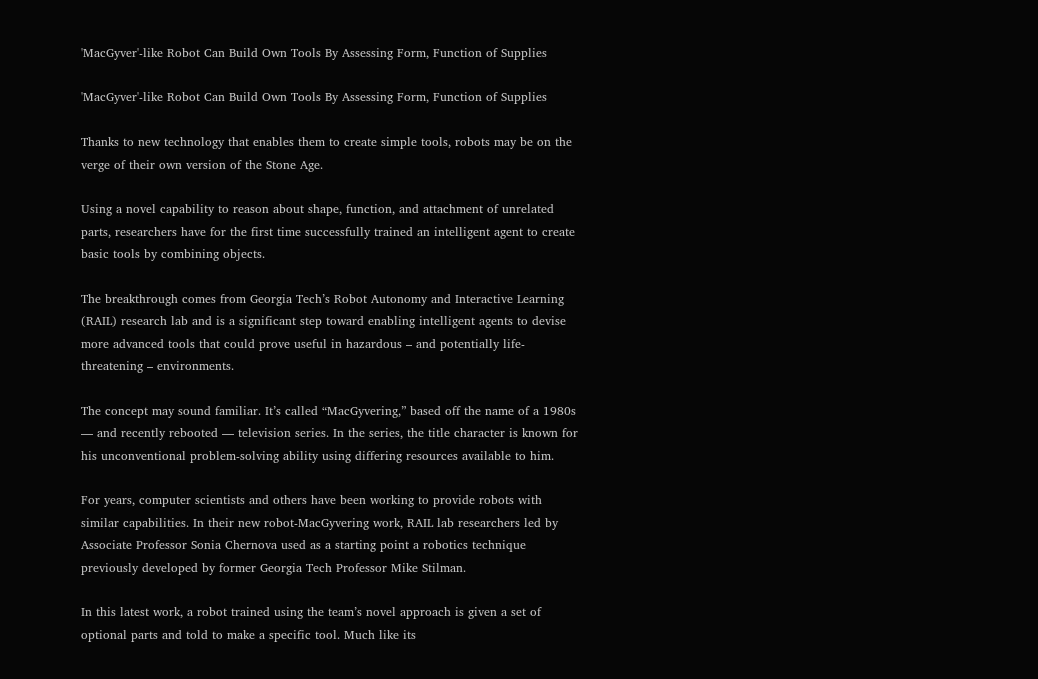'MacGyver'-like Robot Can Build Own Tools By Assessing Form, Function of Supplies

'MacGyver'-like Robot Can Build Own Tools By Assessing Form, Function of Supplies

Thanks to new technology that enables them to create simple tools, robots may be on the verge of their own version of the Stone Age.

Using a novel capability to reason about shape, function, and attachment of unrelated parts, researchers have for the first time successfully trained an intelligent agent to create basic tools by combining objects.

The breakthrough comes from Georgia Tech’s Robot Autonomy and Interactive Learning (RAIL) research lab and is a significant step toward enabling intelligent agents to devise more advanced tools that could prove useful in hazardous – and potentially life-threatening – environments.

The concept may sound familiar. It’s called “MacGyvering,” based off the name of a 1980s — and recently rebooted — television series. In the series, the title character is known for his unconventional problem-solving ability using differing resources available to him.

For years, computer scientists and others have been working to provide robots with similar capabilities. In their new robot-MacGyvering work, RAIL lab researchers led by Associate Professor Sonia Chernova used as a starting point a robotics technique previously developed by former Georgia Tech Professor Mike Stilman.

In this latest work, a robot trained using the team’s novel approach is given a set of optional parts and told to make a specific tool. Much like its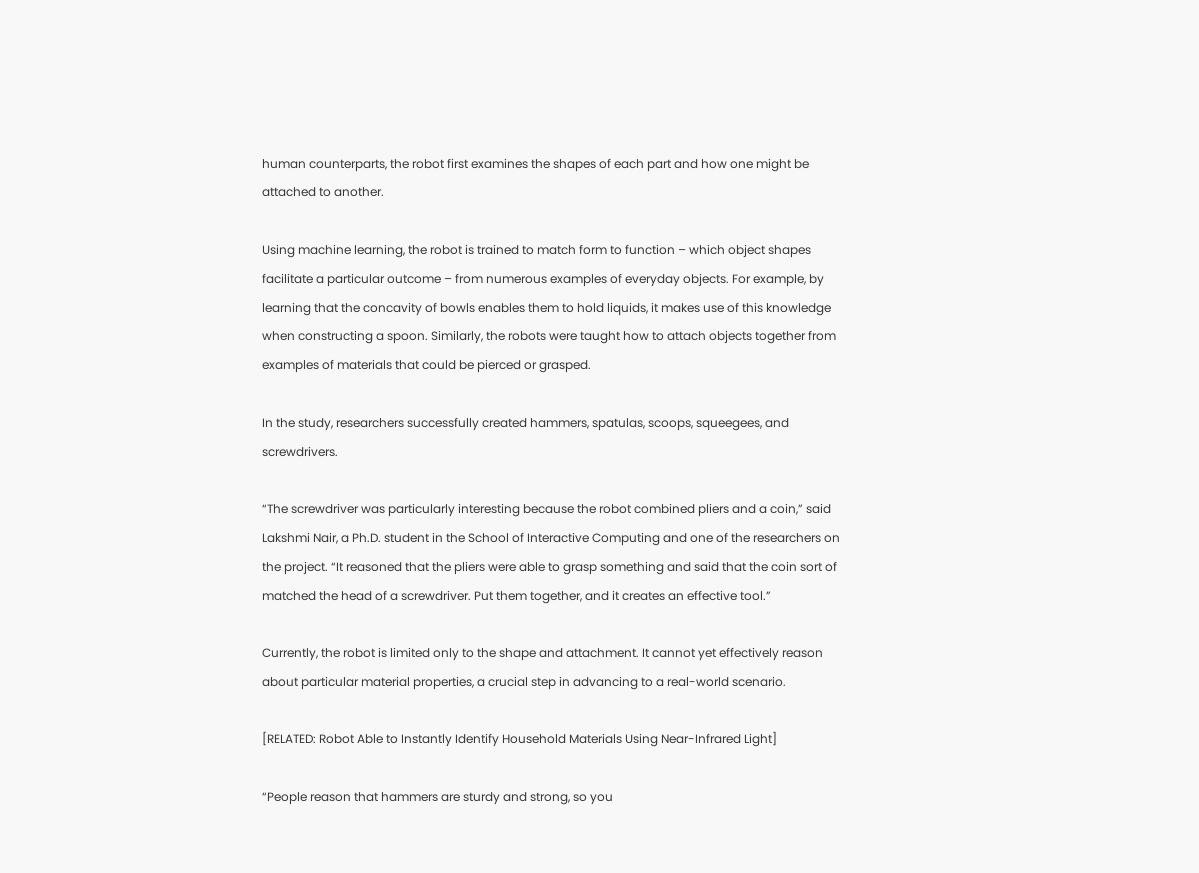human counterparts, the robot first examines the shapes of each part and how one might be attached to another.

Using machine learning, the robot is trained to match form to function – which object shapes facilitate a particular outcome – from numerous examples of everyday objects. For example, by learning that the concavity of bowls enables them to hold liquids, it makes use of this knowledge when constructing a spoon. Similarly, the robots were taught how to attach objects together from examples of materials that could be pierced or grasped.

In the study, researchers successfully created hammers, spatulas, scoops, squeegees, and screwdrivers.

“The screwdriver was particularly interesting because the robot combined pliers and a coin,” said Lakshmi Nair, a Ph.D. student in the School of Interactive Computing and one of the researchers on the project. “It reasoned that the pliers were able to grasp something and said that the coin sort of matched the head of a screwdriver. Put them together, and it creates an effective tool.”

Currently, the robot is limited only to the shape and attachment. It cannot yet effectively reason about particular material properties, a crucial step in advancing to a real-world scenario.

[RELATED: Robot Able to Instantly Identify Household Materials Using Near-Infrared Light]

“People reason that hammers are sturdy and strong, so you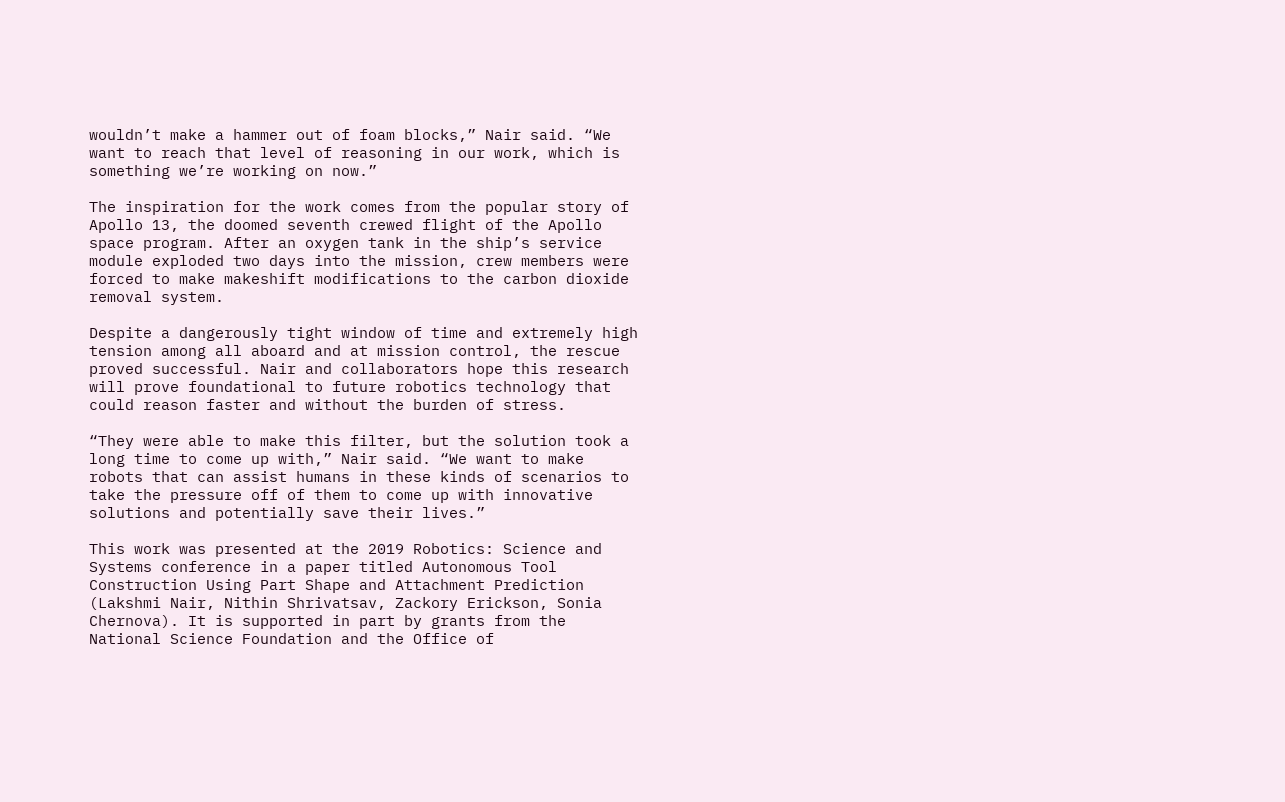wouldn’t make a hammer out of foam blocks,” Nair said. “We want to reach that level of reasoning in our work, which is something we’re working on now.”

The inspiration for the work comes from the popular story of Apollo 13, the doomed seventh crewed flight of the Apollo space program. After an oxygen tank in the ship’s service module exploded two days into the mission, crew members were forced to make makeshift modifications to the carbon dioxide removal system.

Despite a dangerously tight window of time and extremely high tension among all aboard and at mission control, the rescue proved successful. Nair and collaborators hope this research will prove foundational to future robotics technology that could reason faster and without the burden of stress.

“They were able to make this filter, but the solution took a long time to come up with,” Nair said. “We want to make robots that can assist humans in these kinds of scenarios to take the pressure off of them to come up with innovative solutions and potentially save their lives.”

This work was presented at the 2019 Robotics: Science and Systems conference in a paper titled Autonomous Tool Construction Using Part Shape and Attachment Prediction (Lakshmi Nair, Nithin Shrivatsav, Zackory Erickson, Sonia Chernova). It is supported in part by grants from the National Science Foundation and the Office of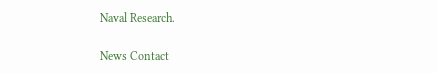Naval Research.

News Contact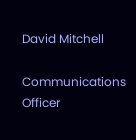David Mitchell

Communications Officer